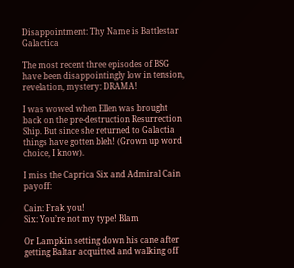Disappointment: Thy Name is Battlestar Galactica

The most recent three episodes of BSG have been disappointingly low in tension, revelation, mystery: DRAMA!

I was wowed when Ellen was brought back on the pre-destruction Resurrection Ship. But since she returned to Galactia things have gotten bleh! (Grown up word choice, I know).

I miss the Caprica Six and Admiral Cain payoff:

Cain: Frak you!
Six: You’re not my type! Blam

Or Lampkin setting down his cane after getting Baltar acquitted and walking off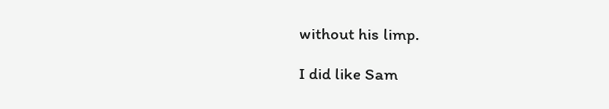without his limp.

I did like Sam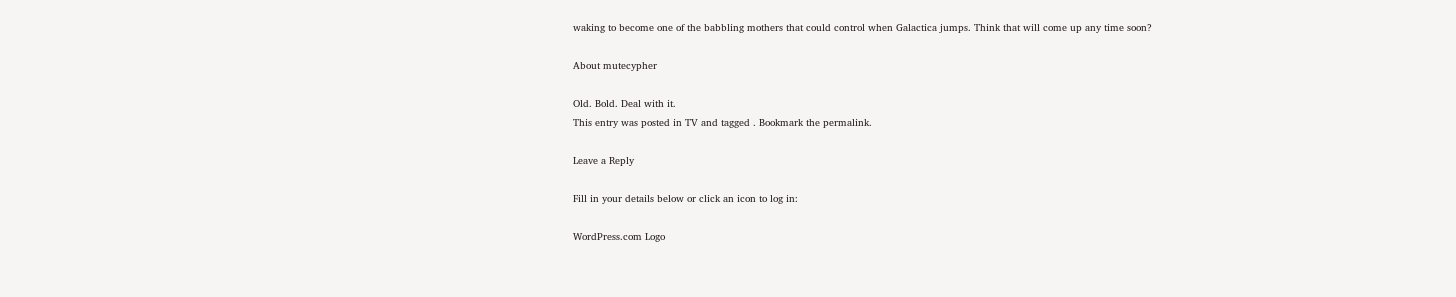waking to become one of the babbling mothers that could control when Galactica jumps. Think that will come up any time soon?

About mutecypher

Old. Bold. Deal with it.
This entry was posted in TV and tagged . Bookmark the permalink.

Leave a Reply

Fill in your details below or click an icon to log in:

WordPress.com Logo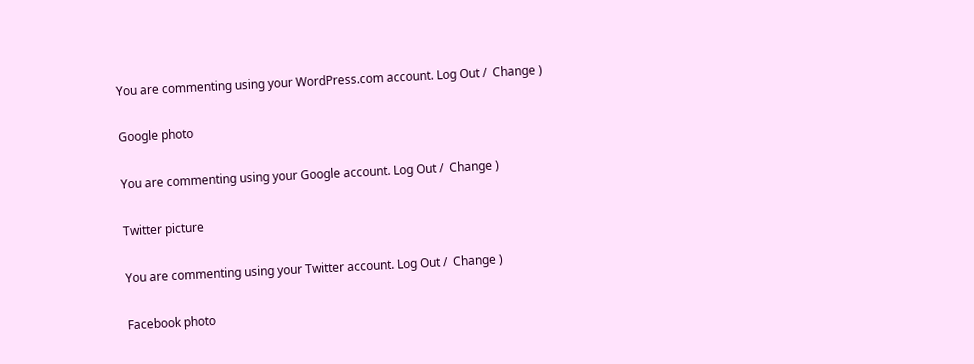You are commenting using your WordPress.com account. Log Out /  Change )

Google photo

You are commenting using your Google account. Log Out /  Change )

Twitter picture

You are commenting using your Twitter account. Log Out /  Change )

Facebook photo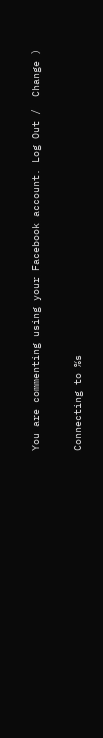You are commenting using your Facebook account. Log Out /  Change )

Connecting to %s